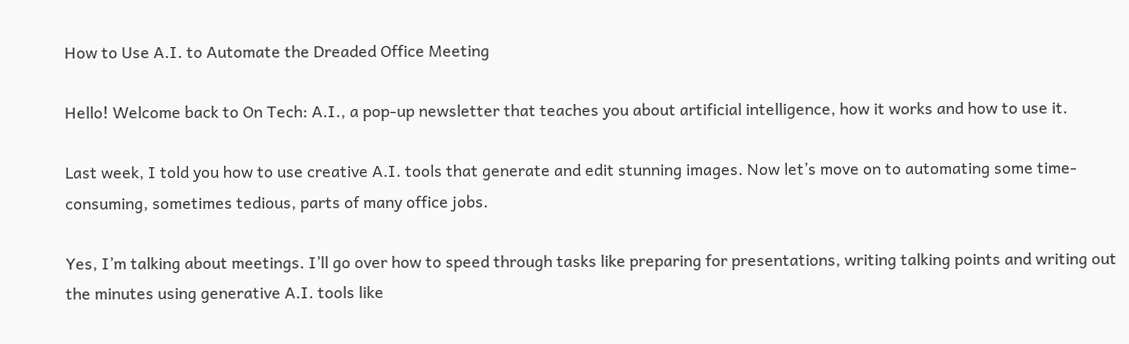How to Use A.I. to Automate the Dreaded Office Meeting

Hello! Welcome back to On Tech: A.I., a pop-up newsletter that teaches you about artificial intelligence, how it works and how to use it.

Last week, I told you how to use creative A.I. tools that generate and edit stunning images. Now let’s move on to automating some time-consuming, sometimes tedious, parts of many office jobs.

Yes, I’m talking about meetings. I’ll go over how to speed through tasks like preparing for presentations, writing talking points and writing out the minutes using generative A.I. tools like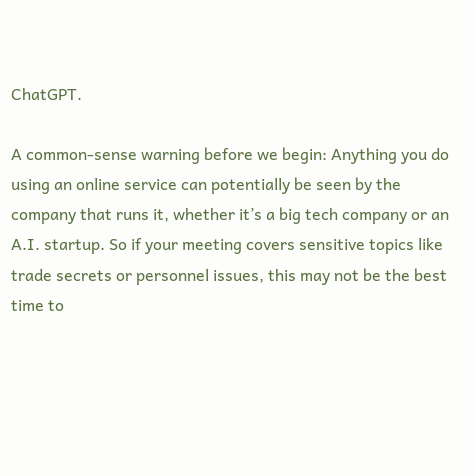ChatGPT.

A common-sense warning before we begin: Anything you do using an online service can potentially be seen by the company that runs it, whether it’s a big tech company or an A.I. startup. So if your meeting covers sensitive topics like trade secrets or personnel issues, this may not be the best time to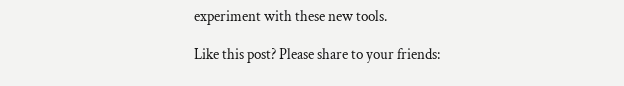experiment with these new tools.

Like this post? Please share to your friends: